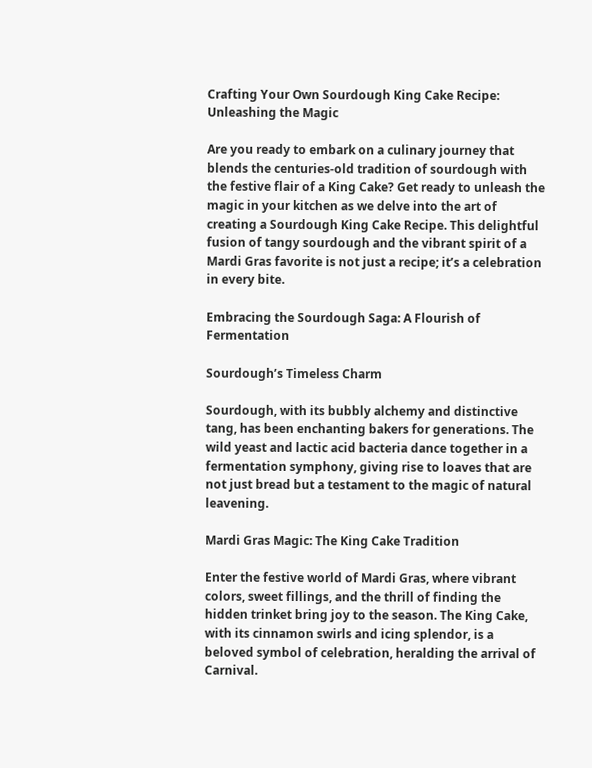Crafting Your Own Sourdough King Cake Recipe: Unleashing the Magic

Are you ready to embark on a culinary journey that blends the centuries-old tradition of sourdough with the festive flair of a King Cake? Get ready to unleash the magic in your kitchen as we delve into the art of creating a Sourdough King Cake Recipe. This delightful fusion of tangy sourdough and the vibrant spirit of a Mardi Gras favorite is not just a recipe; it’s a celebration in every bite.

Embracing the Sourdough Saga: A Flourish of Fermentation

Sourdough’s Timeless Charm

Sourdough, with its bubbly alchemy and distinctive tang, has been enchanting bakers for generations. The wild yeast and lactic acid bacteria dance together in a fermentation symphony, giving rise to loaves that are not just bread but a testament to the magic of natural leavening.

Mardi Gras Magic: The King Cake Tradition

Enter the festive world of Mardi Gras, where vibrant colors, sweet fillings, and the thrill of finding the hidden trinket bring joy to the season. The King Cake, with its cinnamon swirls and icing splendor, is a beloved symbol of celebration, heralding the arrival of Carnival.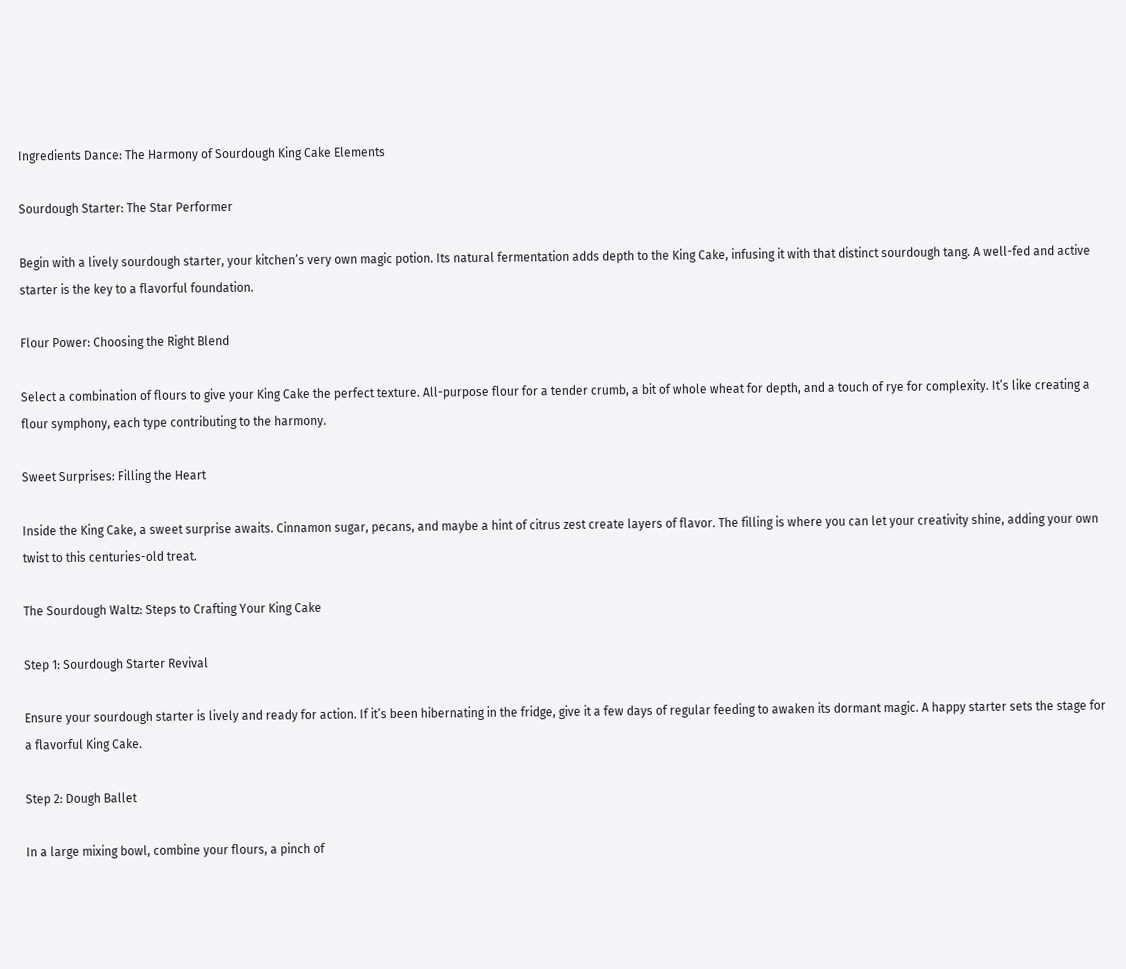Ingredients Dance: The Harmony of Sourdough King Cake Elements

Sourdough Starter: The Star Performer

Begin with a lively sourdough starter, your kitchen’s very own magic potion. Its natural fermentation adds depth to the King Cake, infusing it with that distinct sourdough tang. A well-fed and active starter is the key to a flavorful foundation.

Flour Power: Choosing the Right Blend

Select a combination of flours to give your King Cake the perfect texture. All-purpose flour for a tender crumb, a bit of whole wheat for depth, and a touch of rye for complexity. It’s like creating a flour symphony, each type contributing to the harmony.

Sweet Surprises: Filling the Heart

Inside the King Cake, a sweet surprise awaits. Cinnamon sugar, pecans, and maybe a hint of citrus zest create layers of flavor. The filling is where you can let your creativity shine, adding your own twist to this centuries-old treat.

The Sourdough Waltz: Steps to Crafting Your King Cake

Step 1: Sourdough Starter Revival

Ensure your sourdough starter is lively and ready for action. If it’s been hibernating in the fridge, give it a few days of regular feeding to awaken its dormant magic. A happy starter sets the stage for a flavorful King Cake.

Step 2: Dough Ballet

In a large mixing bowl, combine your flours, a pinch of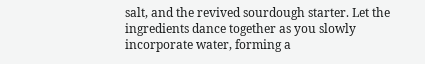salt, and the revived sourdough starter. Let the ingredients dance together as you slowly incorporate water, forming a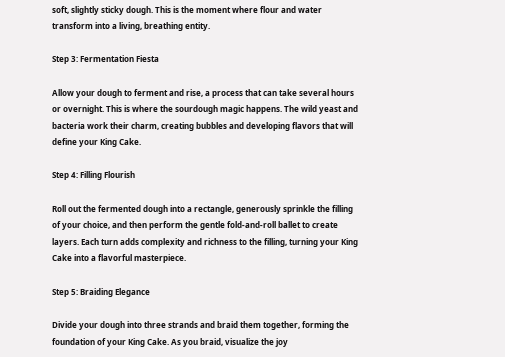soft, slightly sticky dough. This is the moment where flour and water transform into a living, breathing entity.

Step 3: Fermentation Fiesta

Allow your dough to ferment and rise, a process that can take several hours or overnight. This is where the sourdough magic happens. The wild yeast and bacteria work their charm, creating bubbles and developing flavors that will define your King Cake.

Step 4: Filling Flourish

Roll out the fermented dough into a rectangle, generously sprinkle the filling of your choice, and then perform the gentle fold-and-roll ballet to create layers. Each turn adds complexity and richness to the filling, turning your King Cake into a flavorful masterpiece.

Step 5: Braiding Elegance

Divide your dough into three strands and braid them together, forming the foundation of your King Cake. As you braid, visualize the joy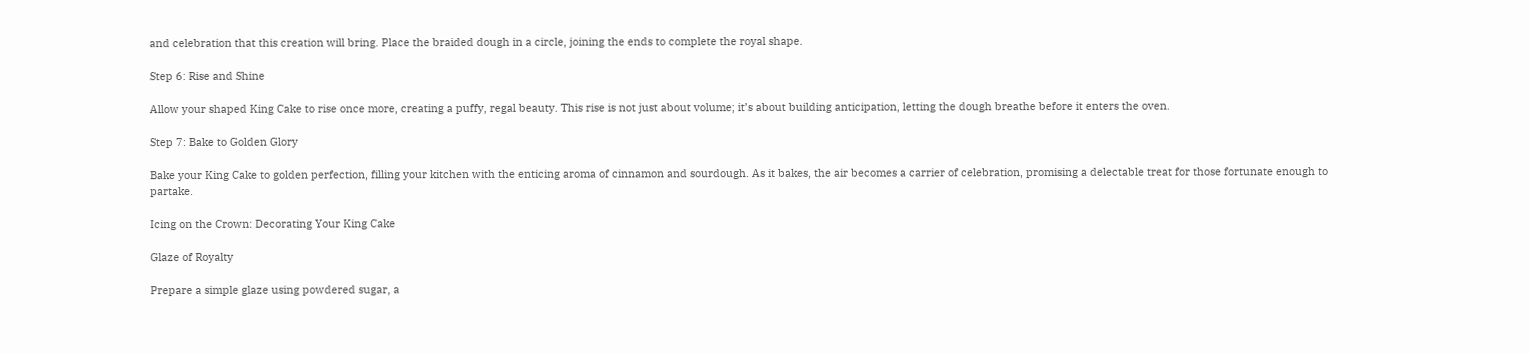and celebration that this creation will bring. Place the braided dough in a circle, joining the ends to complete the royal shape.

Step 6: Rise and Shine

Allow your shaped King Cake to rise once more, creating a puffy, regal beauty. This rise is not just about volume; it’s about building anticipation, letting the dough breathe before it enters the oven.

Step 7: Bake to Golden Glory

Bake your King Cake to golden perfection, filling your kitchen with the enticing aroma of cinnamon and sourdough. As it bakes, the air becomes a carrier of celebration, promising a delectable treat for those fortunate enough to partake.

Icing on the Crown: Decorating Your King Cake

Glaze of Royalty

Prepare a simple glaze using powdered sugar, a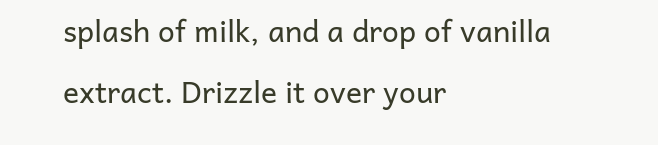splash of milk, and a drop of vanilla extract. Drizzle it over your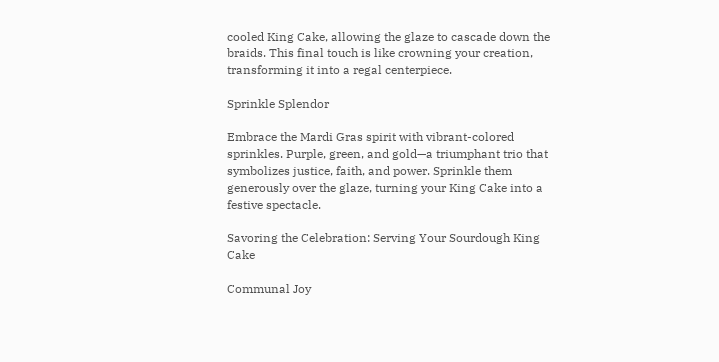cooled King Cake, allowing the glaze to cascade down the braids. This final touch is like crowning your creation, transforming it into a regal centerpiece.

Sprinkle Splendor

Embrace the Mardi Gras spirit with vibrant-colored sprinkles. Purple, green, and gold—a triumphant trio that symbolizes justice, faith, and power. Sprinkle them generously over the glaze, turning your King Cake into a festive spectacle.

Savoring the Celebration: Serving Your Sourdough King Cake

Communal Joy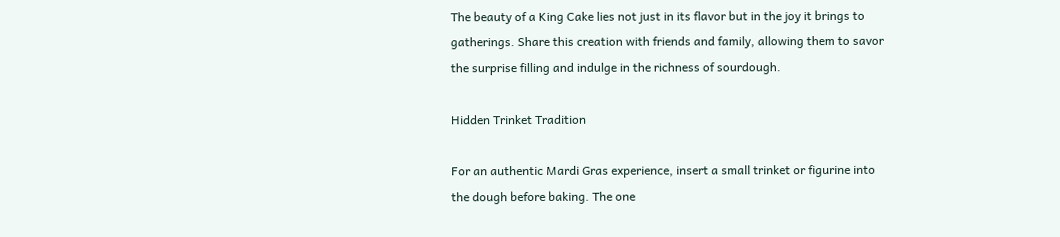The beauty of a King Cake lies not just in its flavor but in the joy it brings to gatherings. Share this creation with friends and family, allowing them to savor the surprise filling and indulge in the richness of sourdough.

Hidden Trinket Tradition

For an authentic Mardi Gras experience, insert a small trinket or figurine into the dough before baking. The one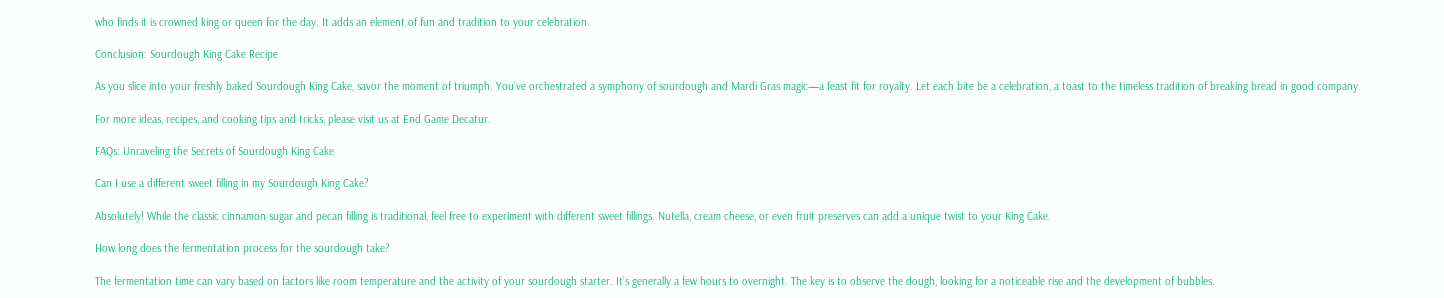who finds it is crowned king or queen for the day. It adds an element of fun and tradition to your celebration.

Conclusion: Sourdough King Cake Recipe

As you slice into your freshly baked Sourdough King Cake, savor the moment of triumph. You’ve orchestrated a symphony of sourdough and Mardi Gras magic—a feast fit for royalty. Let each bite be a celebration, a toast to the timeless tradition of breaking bread in good company.

For more ideas, recipes, and cooking tips and tricks, please visit us at End Game Decatur.

FAQs: Unraveling the Secrets of Sourdough King Cake

Can I use a different sweet filling in my Sourdough King Cake?

Absolutely! While the classic cinnamon sugar and pecan filling is traditional, feel free to experiment with different sweet fillings. Nutella, cream cheese, or even fruit preserves can add a unique twist to your King Cake.

How long does the fermentation process for the sourdough take?

The fermentation time can vary based on factors like room temperature and the activity of your sourdough starter. It’s generally a few hours to overnight. The key is to observe the dough, looking for a noticeable rise and the development of bubbles.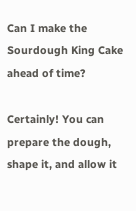Can I make the Sourdough King Cake ahead of time?

Certainly! You can prepare the dough, shape it, and allow it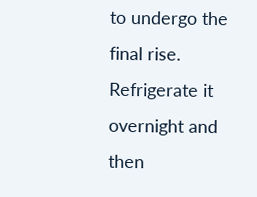to undergo the final rise. Refrigerate it overnight and then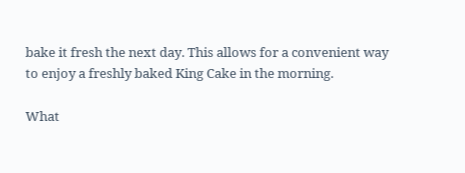bake it fresh the next day. This allows for a convenient way to enjoy a freshly baked King Cake in the morning.

What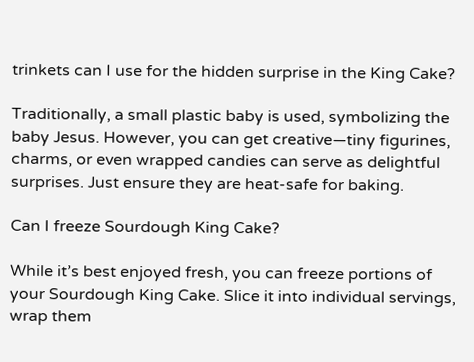trinkets can I use for the hidden surprise in the King Cake?

Traditionally, a small plastic baby is used, symbolizing the baby Jesus. However, you can get creative—tiny figurines, charms, or even wrapped candies can serve as delightful surprises. Just ensure they are heat-safe for baking.

Can I freeze Sourdough King Cake?

While it’s best enjoyed fresh, you can freeze portions of your Sourdough King Cake. Slice it into individual servings, wrap them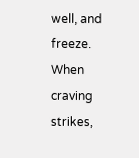well, and freeze. When craving strikes,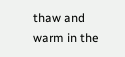thaw and warm in the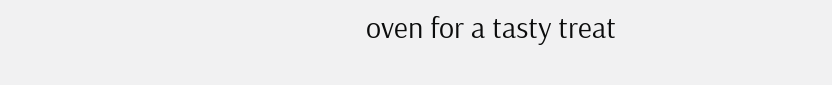oven for a tasty treat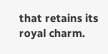that retains its royal charm.